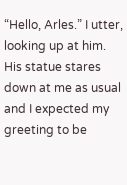“Hello, Arles.” I utter, looking up at him. His statue stares down at me as usual and I expected my greeting to be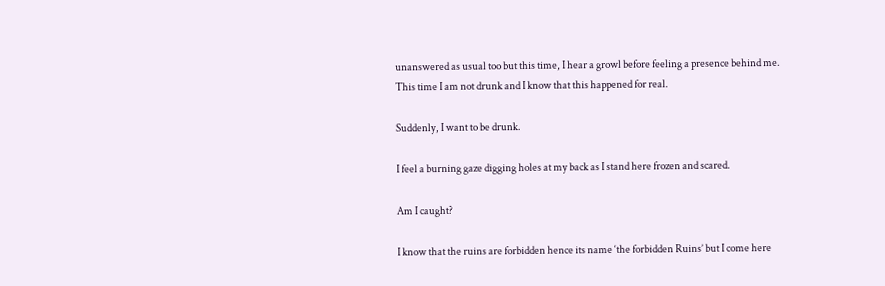unanswered as usual too but this time, I hear a growl before feeling a presence behind me. This time I am not drunk and I know that this happened for real.

Suddenly, I want to be drunk.

I feel a burning gaze digging holes at my back as I stand here frozen and scared.

Am I caught?

I know that the ruins are forbidden hence its name ‘the forbidden Ruins’ but I come here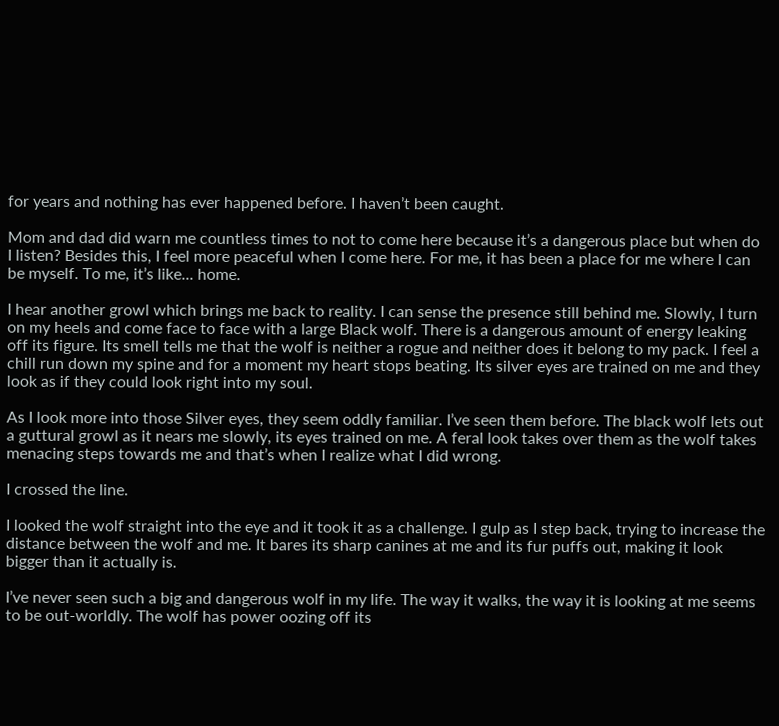for years and nothing has ever happened before. I haven’t been caught.

Mom and dad did warn me countless times to not to come here because it’s a dangerous place but when do I listen? Besides this, I feel more peaceful when I come here. For me, it has been a place for me where I can be myself. To me, it’s like... home.

I hear another growl which brings me back to reality. I can sense the presence still behind me. Slowly, I turn on my heels and come face to face with a large Black wolf. There is a dangerous amount of energy leaking off its figure. Its smell tells me that the wolf is neither a rogue and neither does it belong to my pack. I feel a chill run down my spine and for a moment my heart stops beating. Its silver eyes are trained on me and they look as if they could look right into my soul.

As I look more into those Silver eyes, they seem oddly familiar. I’ve seen them before. The black wolf lets out a guttural growl as it nears me slowly, its eyes trained on me. A feral look takes over them as the wolf takes menacing steps towards me and that’s when I realize what I did wrong.

I crossed the line.

I looked the wolf straight into the eye and it took it as a challenge. I gulp as I step back, trying to increase the distance between the wolf and me. It bares its sharp canines at me and its fur puffs out, making it look bigger than it actually is.

I’ve never seen such a big and dangerous wolf in my life. The way it walks, the way it is looking at me seems to be out-worldly. The wolf has power oozing off its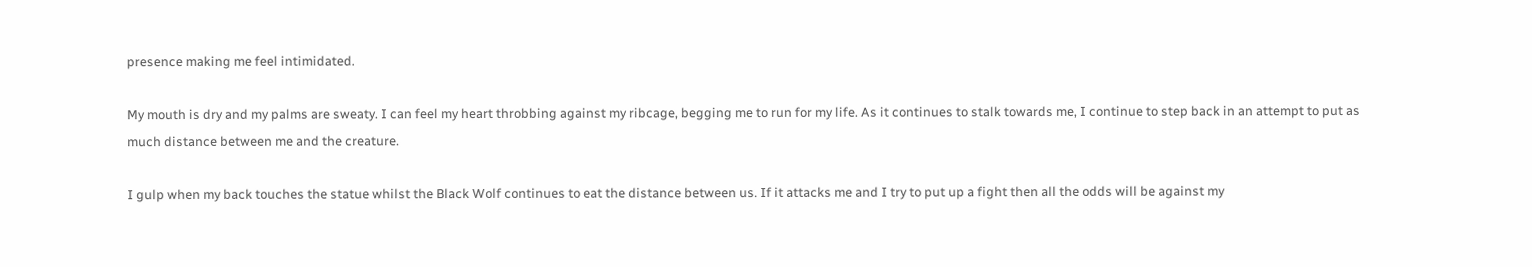presence making me feel intimidated.

My mouth is dry and my palms are sweaty. I can feel my heart throbbing against my ribcage, begging me to run for my life. As it continues to stalk towards me, I continue to step back in an attempt to put as much distance between me and the creature.

I gulp when my back touches the statue whilst the Black Wolf continues to eat the distance between us. If it attacks me and I try to put up a fight then all the odds will be against my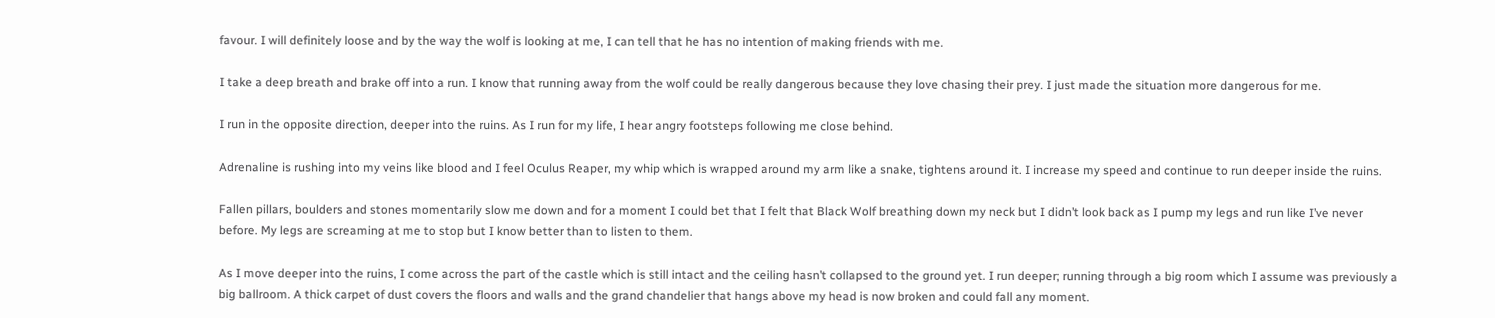favour. I will definitely loose and by the way the wolf is looking at me, I can tell that he has no intention of making friends with me.

I take a deep breath and brake off into a run. I know that running away from the wolf could be really dangerous because they love chasing their prey. I just made the situation more dangerous for me.

I run in the opposite direction, deeper into the ruins. As I run for my life, I hear angry footsteps following me close behind.

Adrenaline is rushing into my veins like blood and I feel Oculus Reaper, my whip which is wrapped around my arm like a snake, tightens around it. I increase my speed and continue to run deeper inside the ruins.

Fallen pillars, boulders and stones momentarily slow me down and for a moment I could bet that I felt that Black Wolf breathing down my neck but I didn’t look back as I pump my legs and run like I’ve never before. My legs are screaming at me to stop but I know better than to listen to them.

As I move deeper into the ruins, I come across the part of the castle which is still intact and the ceiling hasn’t collapsed to the ground yet. I run deeper; running through a big room which I assume was previously a big ballroom. A thick carpet of dust covers the floors and walls and the grand chandelier that hangs above my head is now broken and could fall any moment.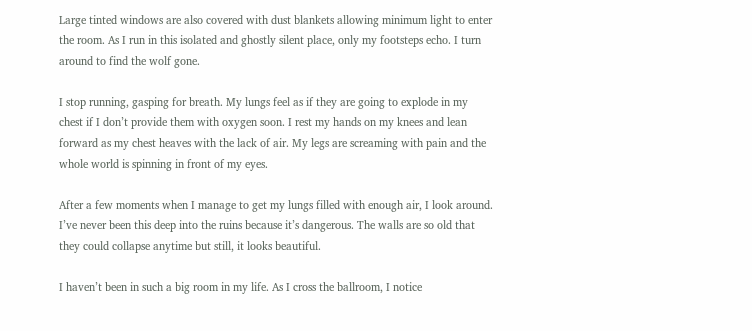Large tinted windows are also covered with dust blankets allowing minimum light to enter the room. As I run in this isolated and ghostly silent place, only my footsteps echo. I turn around to find the wolf gone.

I stop running, gasping for breath. My lungs feel as if they are going to explode in my chest if I don’t provide them with oxygen soon. I rest my hands on my knees and lean forward as my chest heaves with the lack of air. My legs are screaming with pain and the whole world is spinning in front of my eyes.

After a few moments when I manage to get my lungs filled with enough air, I look around. I’ve never been this deep into the ruins because it’s dangerous. The walls are so old that they could collapse anytime but still, it looks beautiful.

I haven’t been in such a big room in my life. As I cross the ballroom, I notice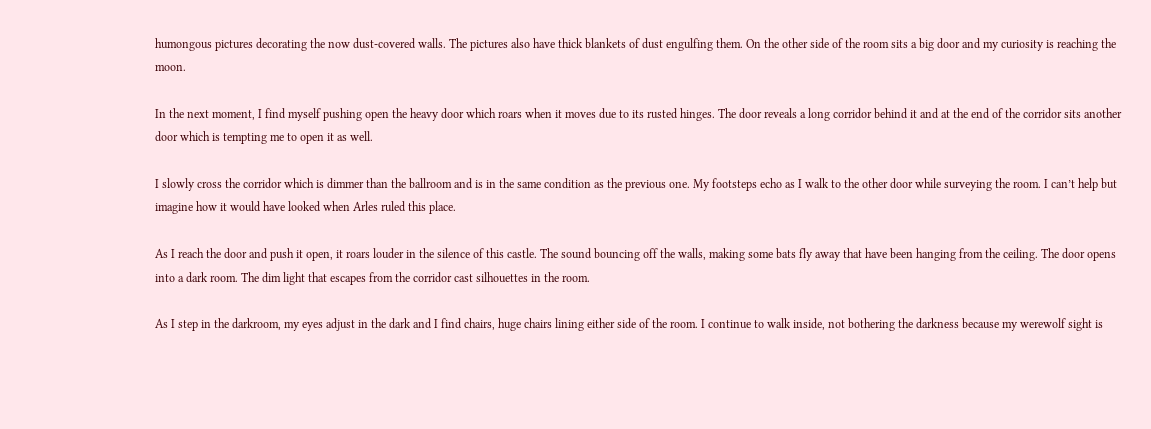humongous pictures decorating the now dust-covered walls. The pictures also have thick blankets of dust engulfing them. On the other side of the room sits a big door and my curiosity is reaching the moon.

In the next moment, I find myself pushing open the heavy door which roars when it moves due to its rusted hinges. The door reveals a long corridor behind it and at the end of the corridor sits another door which is tempting me to open it as well.

I slowly cross the corridor which is dimmer than the ballroom and is in the same condition as the previous one. My footsteps echo as I walk to the other door while surveying the room. I can’t help but imagine how it would have looked when Arles ruled this place.

As I reach the door and push it open, it roars louder in the silence of this castle. The sound bouncing off the walls, making some bats fly away that have been hanging from the ceiling. The door opens into a dark room. The dim light that escapes from the corridor cast silhouettes in the room.

As I step in the darkroom, my eyes adjust in the dark and I find chairs, huge chairs lining either side of the room. I continue to walk inside, not bothering the darkness because my werewolf sight is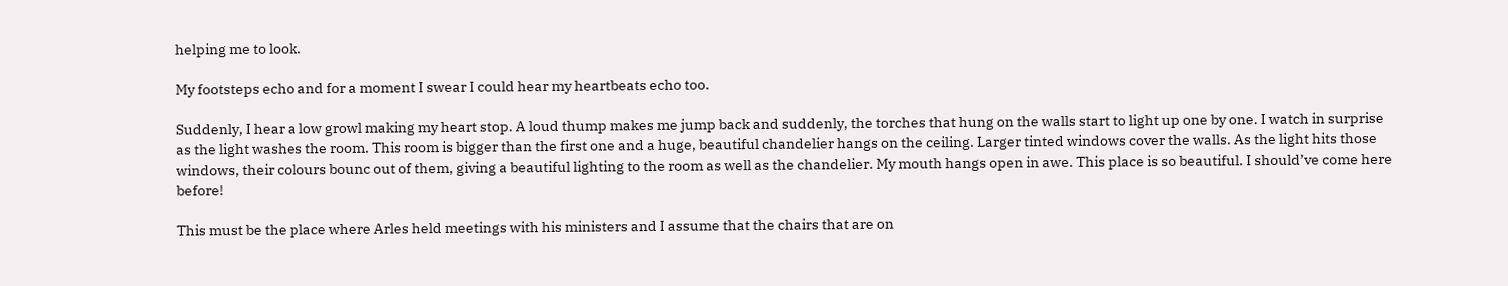helping me to look.

My footsteps echo and for a moment I swear I could hear my heartbeats echo too.

Suddenly, I hear a low growl making my heart stop. A loud thump makes me jump back and suddenly, the torches that hung on the walls start to light up one by one. I watch in surprise as the light washes the room. This room is bigger than the first one and a huge, beautiful chandelier hangs on the ceiling. Larger tinted windows cover the walls. As the light hits those windows, their colours bounc out of them, giving a beautiful lighting to the room as well as the chandelier. My mouth hangs open in awe. This place is so beautiful. I should’ve come here before!

This must be the place where Arles held meetings with his ministers and I assume that the chairs that are on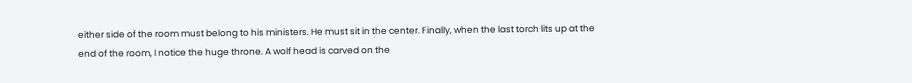either side of the room must belong to his ministers. He must sit in the center. Finally, when the last torch lits up at the end of the room, I notice the huge throne. A wolf head is carved on the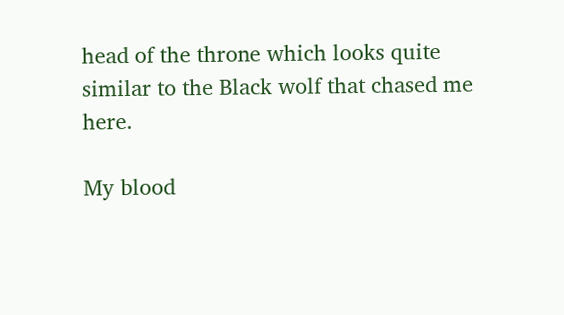head of the throne which looks quite similar to the Black wolf that chased me here.

My blood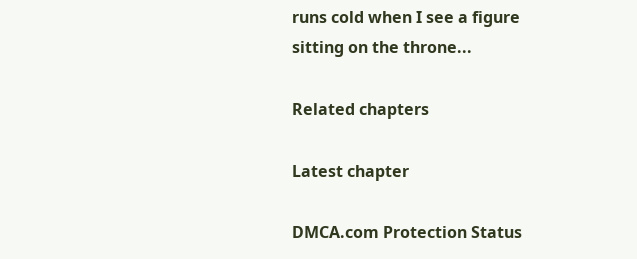runs cold when I see a figure sitting on the throne...

Related chapters

Latest chapter

DMCA.com Protection Status